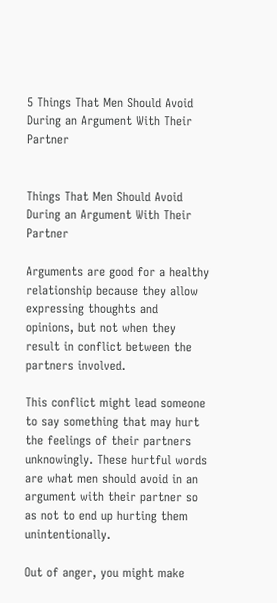5 Things That Men Should Avoid During an Argument With Their Partner


Things That Men Should Avoid During an Argument With Their Partner

Arguments are good for a healthy relationship because they allow expressing thoughts and opinions, but not when they result in conflict between the partners involved.

This conflict might lead someone to say something that may hurt the feelings of their partners unknowingly. These hurtful words are what men should avoid in an argument with their partner so as not to end up hurting them unintentionally.

Out of anger, you might make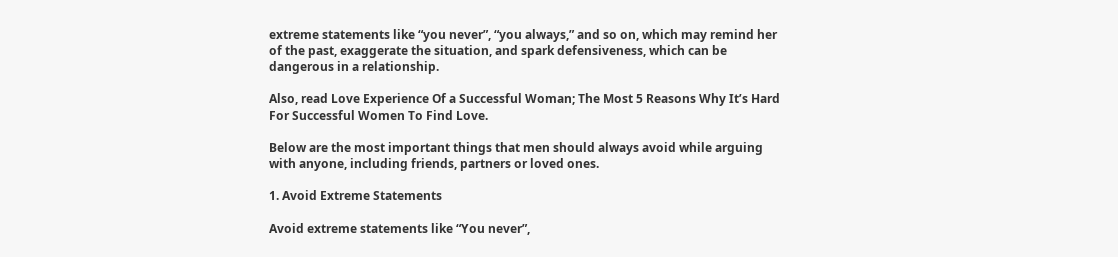extreme statements like “you never”, “you always,” and so on, which may remind her of the past, exaggerate the situation, and spark defensiveness, which can be dangerous in a relationship.

Also, read Love Experience Of a Successful Woman; The Most 5 Reasons Why It’s Hard For Successful Women To Find Love.

Below are the most important things that men should always avoid while arguing with anyone, including friends, partners or loved ones.

1. Avoid Extreme Statements

Avoid extreme statements like “You never”,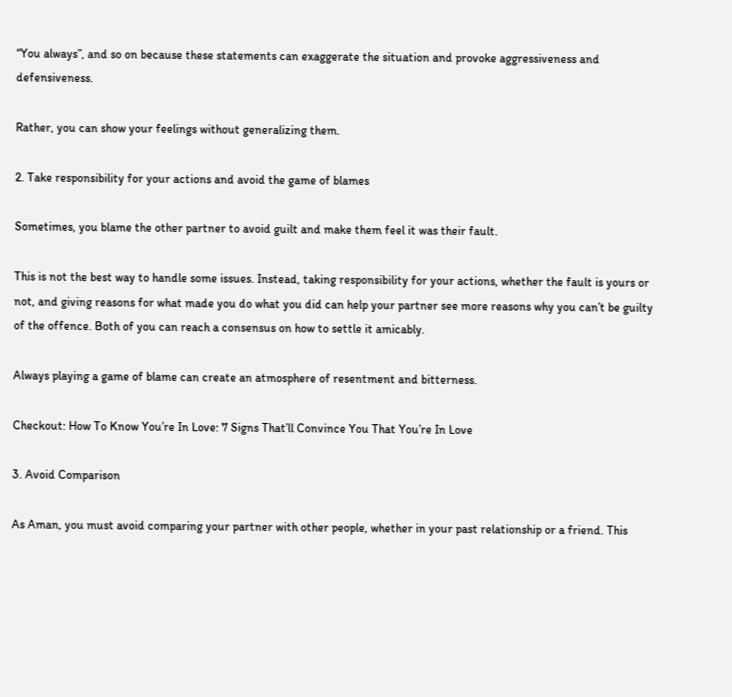“You always”, and so on because these statements can exaggerate the situation and provoke aggressiveness and defensiveness.

Rather, you can show your feelings without generalizing them.

2. Take responsibility for your actions and avoid the game of blames

Sometimes, you blame the other partner to avoid guilt and make them feel it was their fault.

This is not the best way to handle some issues. Instead, taking responsibility for your actions, whether the fault is yours or not, and giving reasons for what made you do what you did can help your partner see more reasons why you can’t be guilty of the offence. Both of you can reach a consensus on how to settle it amicably.

Always playing a game of blame can create an atmosphere of resentment and bitterness.

Checkout: How To Know You’re In Love: 7 Signs That’ll Convince You That You’re In Love

3. Avoid Comparison

As Aman, you must avoid comparing your partner with other people, whether in your past relationship or a friend. This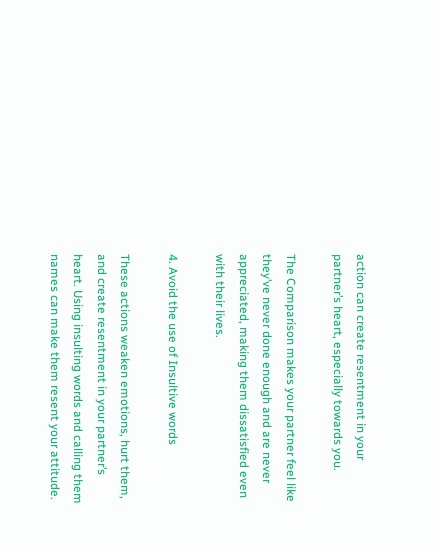action can create resentment in your partner’s heart, especially towards you.

The Comparison makes your partner feel like they’ve never done enough and are never appreciated, making them dissatisfied even with their lives.

4. Avoid the use of Insultive words

These actions weaken emotions, hurt them, and create resentment in your partner’s heart. Using insulting words and calling them names can make them resent your attitude.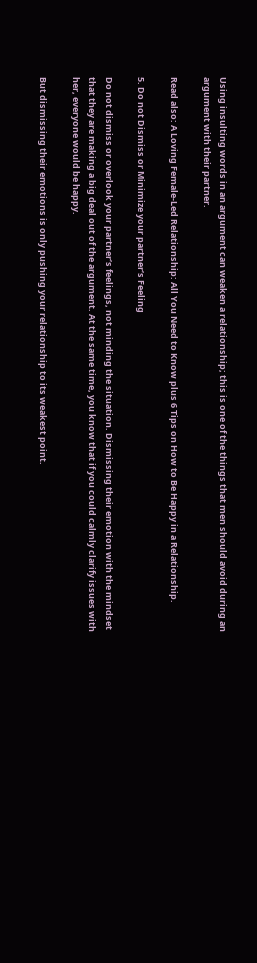Using insulting words in an argument can weaken a relationship; this is one of the things that men should avoid during an argument with their partner.

Read also: A Loving Female-Led Relationship: All You Need to Know plus 6 Tips on How to Be Happy in a Relationship.

5. Do not Dismiss or Minimize your partner’s Feeling

Do not dismiss or overlook your partner’s feelings, not minding the situation. Dismissing their emotion with the mindset that they are making a big deal out of the argument. At the same time, you know that if you could calmly clarify issues with her, everyone would be happy.

But dismissing their emotions is only pushing your relationship to its weakest point.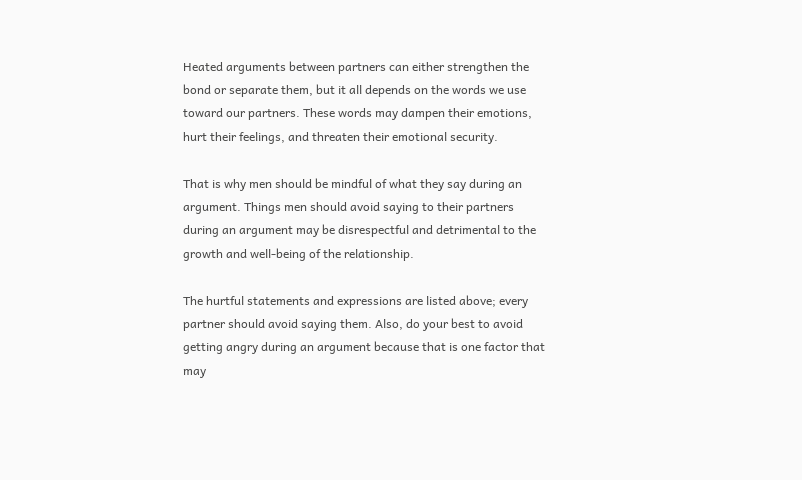Heated arguments between partners can either strengthen the bond or separate them, but it all depends on the words we use toward our partners. These words may dampen their emotions, hurt their feelings, and threaten their emotional security.

That is why men should be mindful of what they say during an argument. Things men should avoid saying to their partners during an argument may be disrespectful and detrimental to the growth and well-being of the relationship.

The hurtful statements and expressions are listed above; every partner should avoid saying them. Also, do your best to avoid getting angry during an argument because that is one factor that may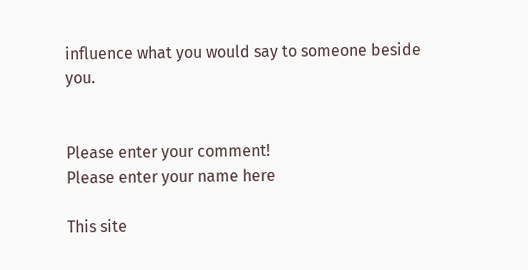influence what you would say to someone beside you.


Please enter your comment!
Please enter your name here

This site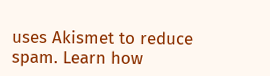uses Akismet to reduce spam. Learn how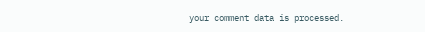your comment data is processed.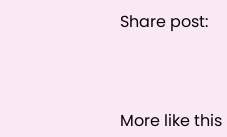Share post:



More like this